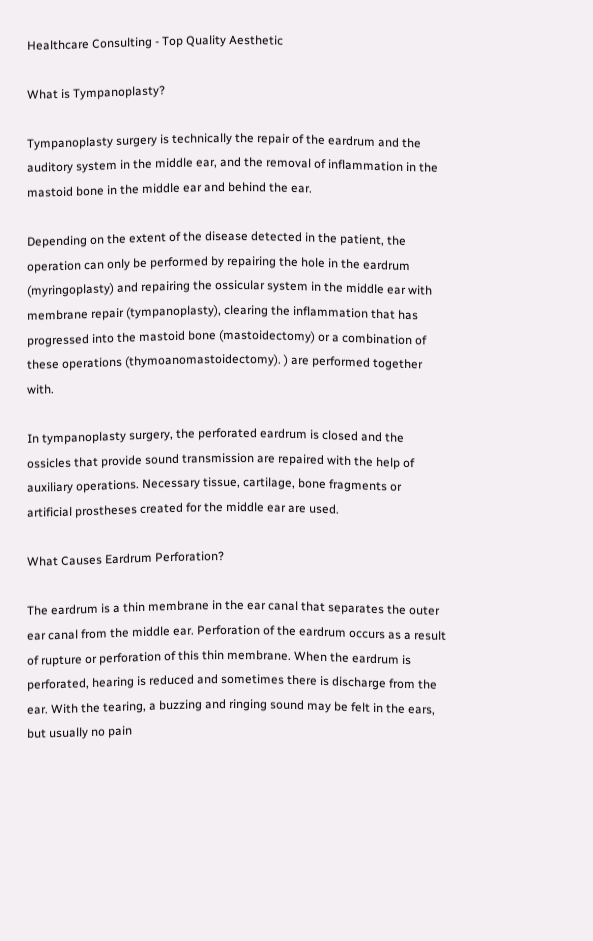Healthcare Consulting - Top Quality Aesthetic

What is Tympanoplasty?

Tympanoplasty surgery is technically the repair of the eardrum and the auditory system in the middle ear, and the removal of inflammation in the mastoid bone in the middle ear and behind the ear.

Depending on the extent of the disease detected in the patient, the operation can only be performed by repairing the hole in the eardrum (myringoplasty) and repairing the ossicular system in the middle ear with membrane repair (tympanoplasty), clearing the inflammation that has progressed into the mastoid bone (mastoidectomy) or a combination of these operations (thymoanomastoidectomy). ) are performed together with.

In tympanoplasty surgery, the perforated eardrum is closed and the ossicles that provide sound transmission are repaired with the help of auxiliary operations. Necessary tissue, cartilage, bone fragments or artificial prostheses created for the middle ear are used.

What Causes Eardrum Perforation?

The eardrum is a thin membrane in the ear canal that separates the outer ear canal from the middle ear. Perforation of the eardrum occurs as a result of rupture or perforation of this thin membrane. When the eardrum is perforated, hearing is reduced and sometimes there is discharge from the ear. With the tearing, a buzzing and ringing sound may be felt in the ears, but usually no pain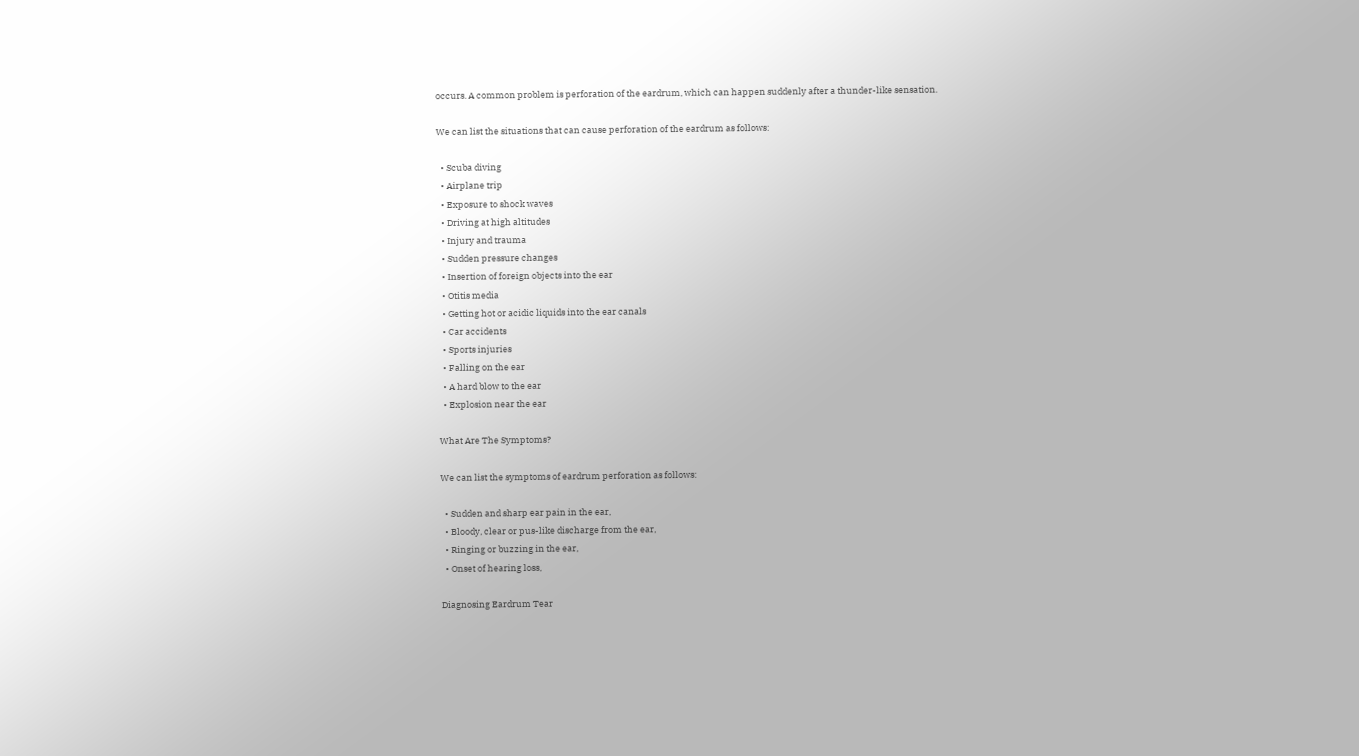occurs. A common problem is perforation of the eardrum, which can happen suddenly after a thunder-like sensation.

We can list the situations that can cause perforation of the eardrum as follows:

  • Scuba diving
  • Airplane trip
  • Exposure to shock waves
  • Driving at high altitudes
  • Injury and trauma
  • Sudden pressure changes
  • Insertion of foreign objects into the ear
  • Otitis media
  • Getting hot or acidic liquids into the ear canals
  • Car accidents
  • Sports injuries
  • Falling on the ear
  • A hard blow to the ear
  • Explosion near the ear

What Are The Symptoms?

We can list the symptoms of eardrum perforation as follows:

  • Sudden and sharp ear pain in the ear,
  • Bloody, clear or pus-like discharge from the ear,
  • Ringing or buzzing in the ear,
  • Onset of hearing loss,

Diagnosing Eardrum Tear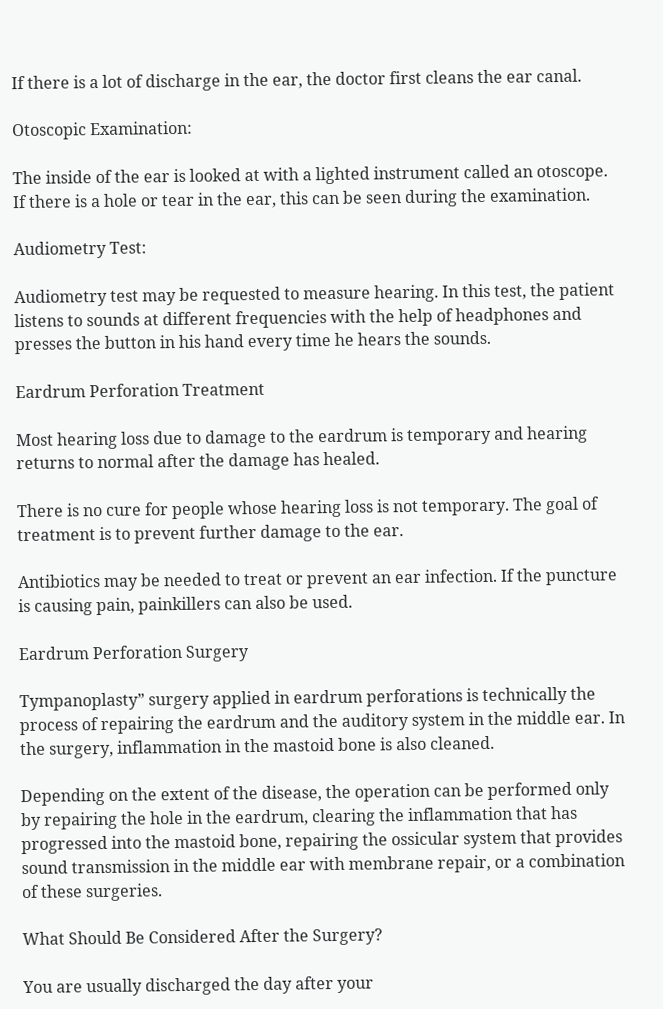If there is a lot of discharge in the ear, the doctor first cleans the ear canal.

Otoscopic Examination:

The inside of the ear is looked at with a lighted instrument called an otoscope. If there is a hole or tear in the ear, this can be seen during the examination.

Audiometry Test:

Audiometry test may be requested to measure hearing. In this test, the patient listens to sounds at different frequencies with the help of headphones and presses the button in his hand every time he hears the sounds.

Eardrum Perforation Treatment

Most hearing loss due to damage to the eardrum is temporary and hearing returns to normal after the damage has healed.

There is no cure for people whose hearing loss is not temporary. The goal of treatment is to prevent further damage to the ear.

Antibiotics may be needed to treat or prevent an ear infection. If the puncture is causing pain, painkillers can also be used.

Eardrum Perforation Surgery

Tympanoplasty” surgery applied in eardrum perforations is technically the process of repairing the eardrum and the auditory system in the middle ear. In the surgery, inflammation in the mastoid bone is also cleaned.

Depending on the extent of the disease, the operation can be performed only by repairing the hole in the eardrum, clearing the inflammation that has progressed into the mastoid bone, repairing the ossicular system that provides sound transmission in the middle ear with membrane repair, or a combination of these surgeries.

What Should Be Considered After the Surgery?

You are usually discharged the day after your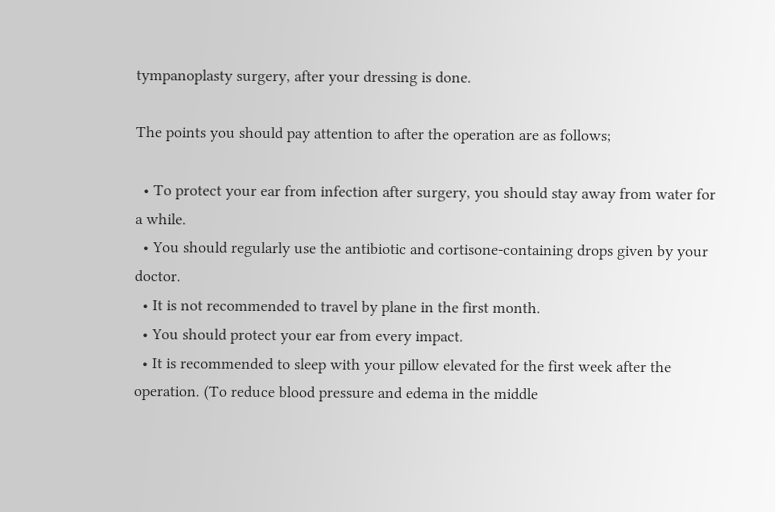tympanoplasty surgery, after your dressing is done.

The points you should pay attention to after the operation are as follows;

  • To protect your ear from infection after surgery, you should stay away from water for a while.
  • You should regularly use the antibiotic and cortisone-containing drops given by your doctor.
  • It is not recommended to travel by plane in the first month.
  • You should protect your ear from every impact.
  • It is recommended to sleep with your pillow elevated for the first week after the operation. (To reduce blood pressure and edema in the middle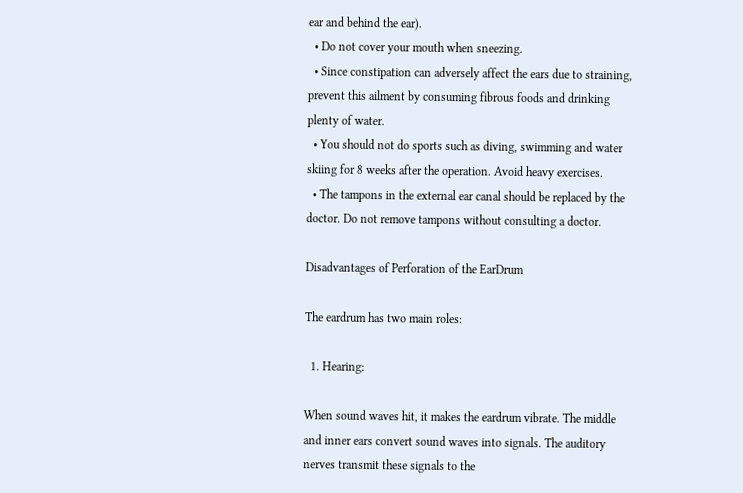ear and behind the ear).
  • Do not cover your mouth when sneezing.
  • Since constipation can adversely affect the ears due to straining, prevent this ailment by consuming fibrous foods and drinking plenty of water.
  • You should not do sports such as diving, swimming and water skiing for 8 weeks after the operation. Avoid heavy exercises.
  • The tampons in the external ear canal should be replaced by the doctor. Do not remove tampons without consulting a doctor.

Disadvantages of Perforation of the EarDrum

The eardrum has two main roles:

  1. Hearing:

When sound waves hit, it makes the eardrum vibrate. The middle and inner ears convert sound waves into signals. The auditory nerves transmit these signals to the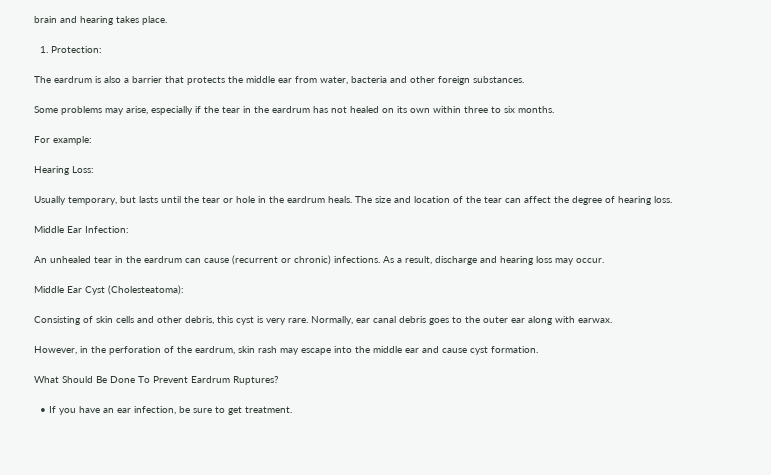brain and hearing takes place.

  1. Protection:

The eardrum is also a barrier that protects the middle ear from water, bacteria and other foreign substances.

Some problems may arise, especially if the tear in the eardrum has not healed on its own within three to six months.

For example:

Hearing Loss:

Usually temporary, but lasts until the tear or hole in the eardrum heals. The size and location of the tear can affect the degree of hearing loss.

Middle Ear Infection:

An unhealed tear in the eardrum can cause (recurrent or chronic) infections. As a result, discharge and hearing loss may occur.

Middle Ear Cyst (Cholesteatoma):

Consisting of skin cells and other debris, this cyst is very rare. Normally, ear canal debris goes to the outer ear along with earwax.

However, in the perforation of the eardrum, skin rash may escape into the middle ear and cause cyst formation.

What Should Be Done To Prevent Eardrum Ruptures?

  • If you have an ear infection, be sure to get treatment.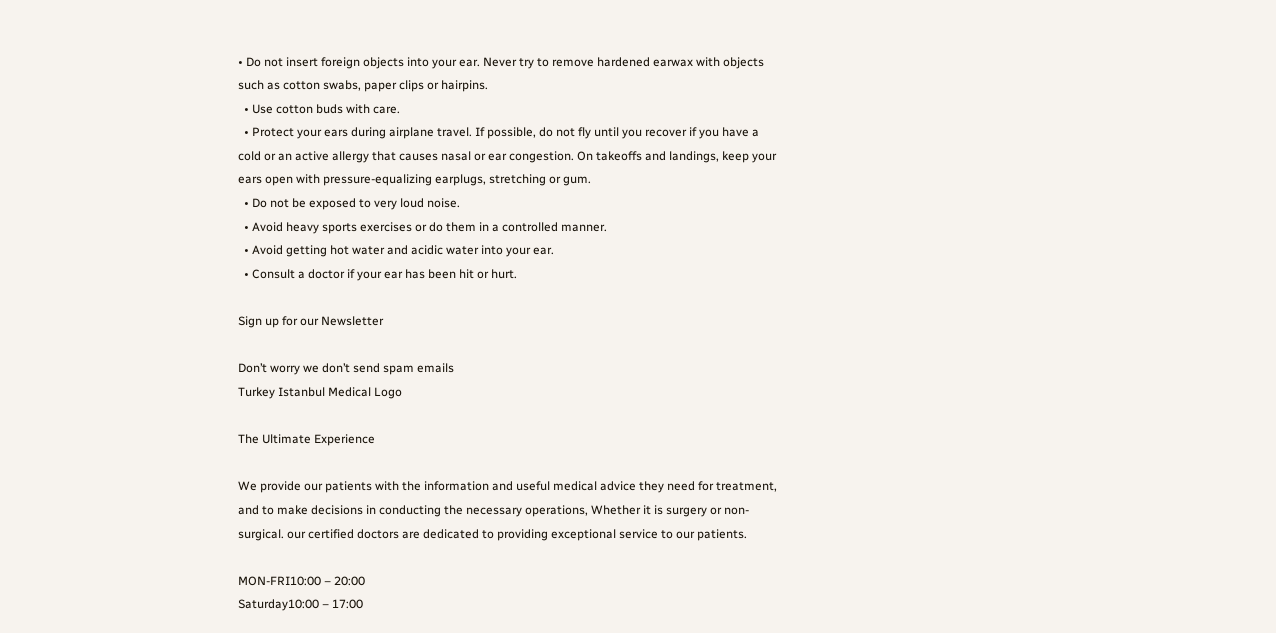• Do not insert foreign objects into your ear. Never try to remove hardened earwax with objects such as cotton swabs, paper clips or hairpins.
  • Use cotton buds with care.
  • Protect your ears during airplane travel. If possible, do not fly until you recover if you have a cold or an active allergy that causes nasal or ear congestion. On takeoffs and landings, keep your ears open with pressure-equalizing earplugs, stretching or gum.
  • Do not be exposed to very loud noise.
  • Avoid heavy sports exercises or do them in a controlled manner.
  • Avoid getting hot water and acidic water into your ear.
  • Consult a doctor if your ear has been hit or hurt.

Sign up for our Newsletter

Don’t worry we don’t send spam emails
Turkey Istanbul Medical Logo

The Ultimate Experience

We provide our patients with the information and useful medical advice they need for treatment, and to make decisions in conducting the necessary operations, Whether it is surgery or non-surgical. our certified doctors are dedicated to providing exceptional service to our patients.

MON-FRI10:00 – 20:00
Saturday10:00 – 17:00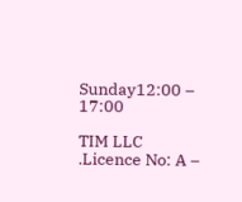Sunday12:00 – 17:00

TIM LLC .Licence No: A –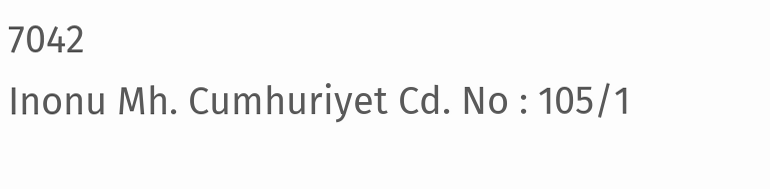7042
Inonu Mh. Cumhuriyet Cd. No : 105/1